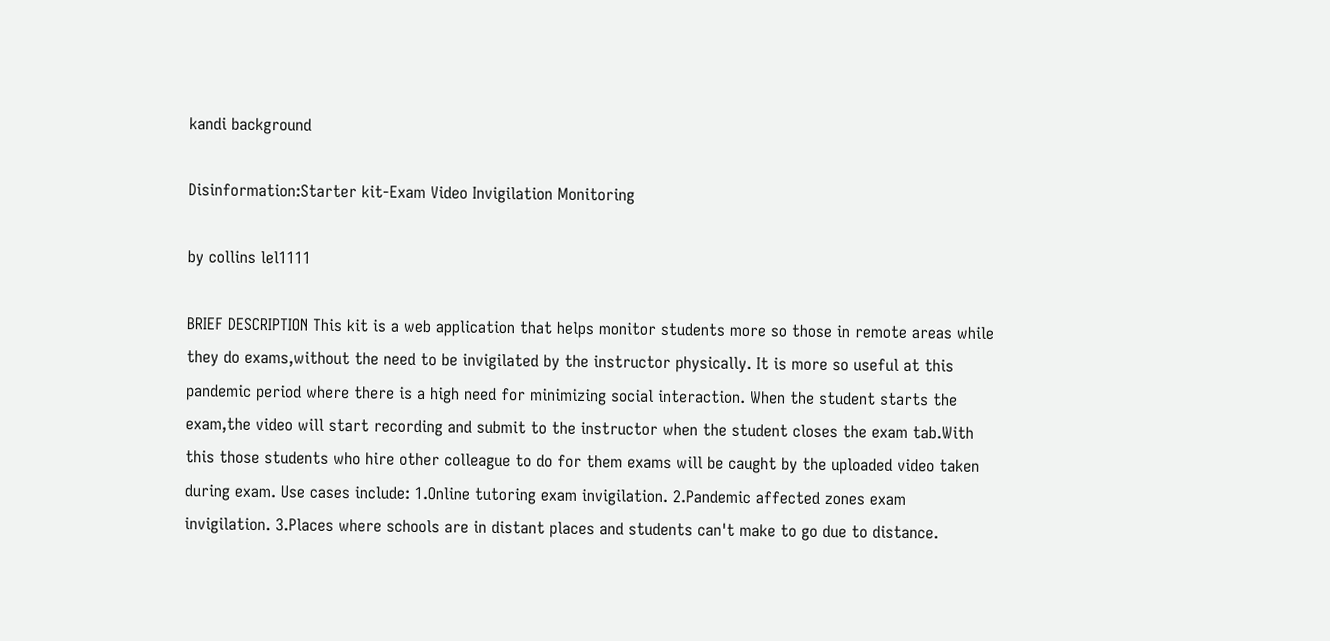kandi background

Disinformation:Starter kit-Exam Video Invigilation Monitoring

by collins lel1111

BRIEF DESCRIPTION This kit is a web application that helps monitor students more so those in remote areas while they do exams,without the need to be invigilated by the instructor physically. It is more so useful at this pandemic period where there is a high need for minimizing social interaction. When the student starts the exam,the video will start recording and submit to the instructor when the student closes the exam tab.With this those students who hire other colleague to do for them exams will be caught by the uploaded video taken during exam. Use cases include: 1.Online tutoring exam invigilation. 2.Pandemic affected zones exam invigilation. 3.Places where schools are in distant places and students can't make to go due to distance.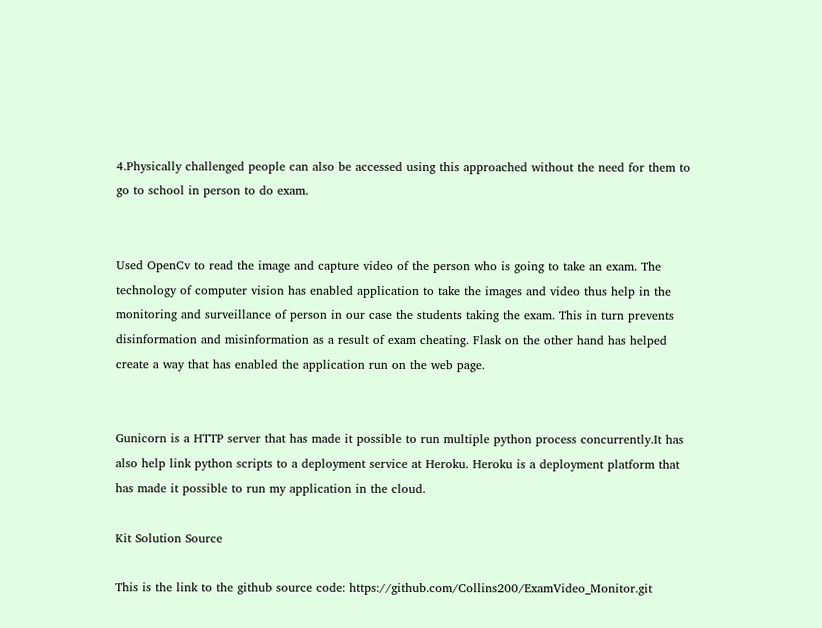4.Physically challenged people can also be accessed using this approached without the need for them to go to school in person to do exam.


Used OpenCv to read the image and capture video of the person who is going to take an exam. The technology of computer vision has enabled application to take the images and video thus help in the monitoring and surveillance of person in our case the students taking the exam. This in turn prevents disinformation and misinformation as a result of exam cheating. Flask on the other hand has helped create a way that has enabled the application run on the web page.


Gunicorn is a HTTP server that has made it possible to run multiple python process concurrently.It has also help link python scripts to a deployment service at Heroku. Heroku is a deployment platform that has made it possible to run my application in the cloud.

Kit Solution Source

This is the link to the github source code: https://github.com/Collins200/ExamVideo_Monitor.git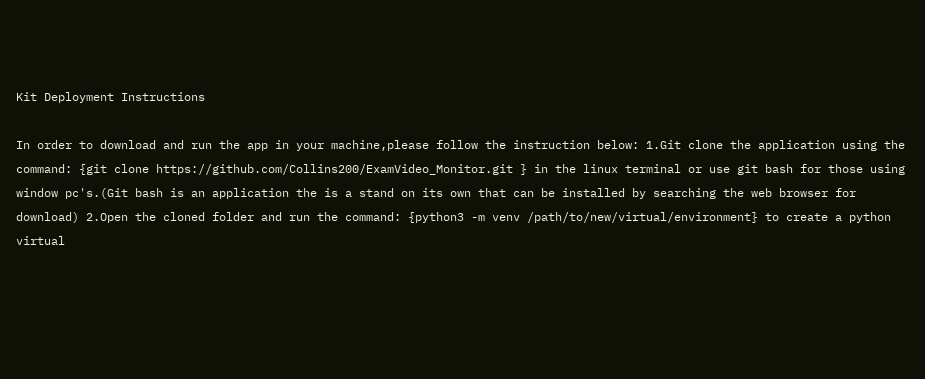Kit Deployment Instructions

In order to download and run the app in your machine,please follow the instruction below: 1.Git clone the application using the command: {git clone https://github.com/Collins200/ExamVideo_Monitor.git } in the linux terminal or use git bash for those using window pc's.(Git bash is an application the is a stand on its own that can be installed by searching the web browser for download) 2.Open the cloned folder and run the command: {python3 -m venv /path/to/new/virtual/environment} to create a python virtual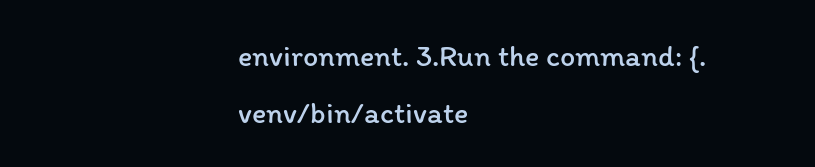environment. 3.Run the command: {. venv/bin/activate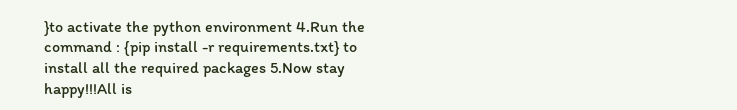}to activate the python environment 4.Run the command : {pip install -r requirements.txt} to install all the required packages 5.Now stay happy!!!All is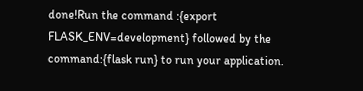done!Run the command :{export FLASK_ENV=development} followed by the command:{flask run} to run your application.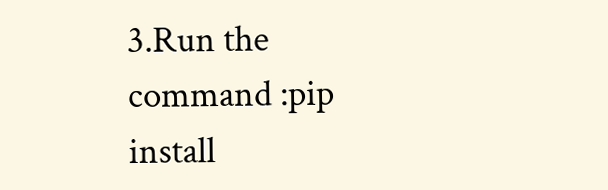3.Run the command :pip install